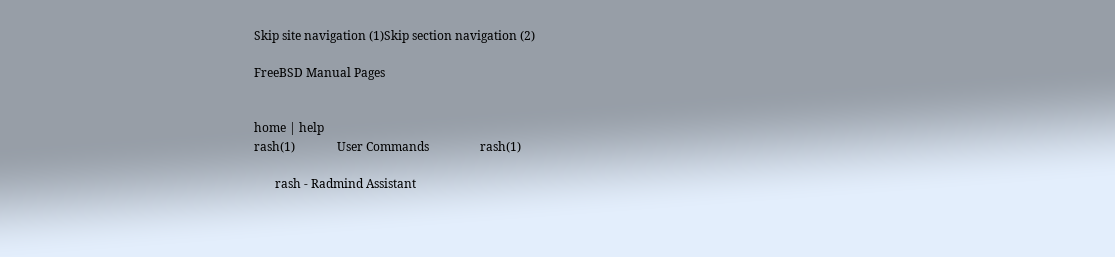Skip site navigation (1)Skip section navigation (2)

FreeBSD Manual Pages


home | help
rash(1)              User Commands                 rash(1)

       rash - Radmind Assistant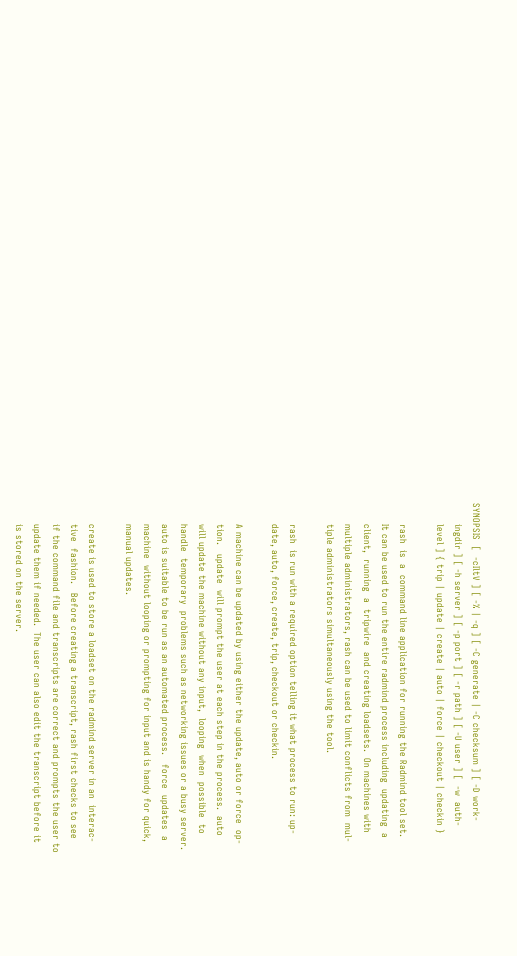SYNOPSIS  [  -cIltV ] [ -% | -q ] [ -C generate | -C checksum ] [ -D work-
       ingdir ] [ -h server ] [ -p port ] [ -r path ] [ -U user ] [  -w  auth-
       level ] { trip | update | create | auto | force | checkout | checkin }

       rash  is  a  command line application for running the Radmind tool set.
       It can be used to run the entire radmind process including  updating  a
       client,  running  a  tripwire  and creating loadsets.  On machines with
       multiple administrators, rash can be used to limit conflicts from  mul-
       tiple administrators simultaneously using the tool.

       rash  is run with a required option telling it what process to run: up-
       date, auto, force, create, trip, checkout or checkin.

       A machine can be updated by using either the update, auto or force  op-
       tion.   update  will prompt the user at each step in the process.  auto
       will update the machine without any input,  looping  when  possible  to
       handle  temporary  problems such as networking issues or a busy server.
       auto is suitable to be run as an automated process.   force  updates  a
       machine  without looping or prompting for input and is handy for quick,
       manual updates.

       create is used to store a loadset on the radmind server in an  interac-
       tive  fashion.   Before creating a transcript, rash first checks to see
       if the command file and transcripts are correct and prompts the user to
       update them if needed.  The user can also edit the transcript before it
       is stored on the server.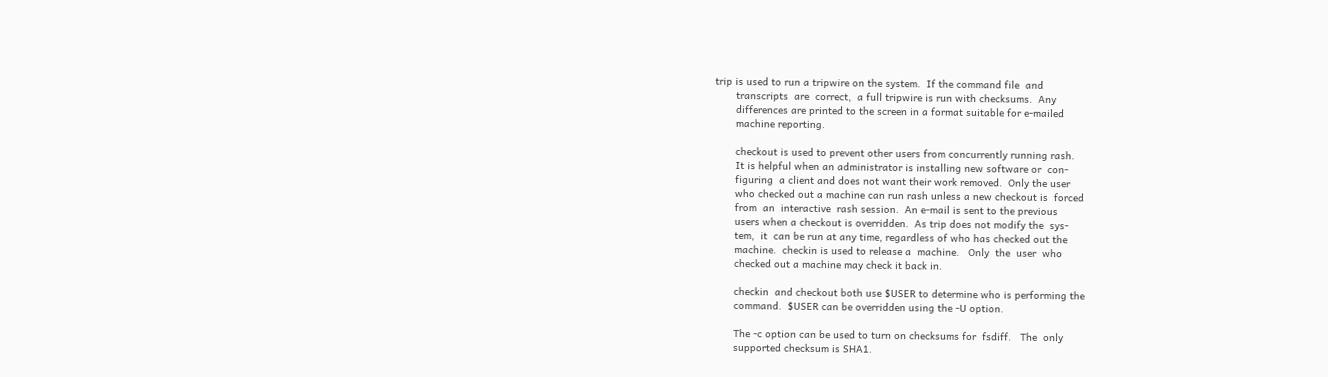trip is used to run a tripwire on the system.  If the command file  and
       transcripts  are  correct,  a full tripwire is run with checksums.  Any
       differences are printed to the screen in a format suitable for e-mailed
       machine reporting.

       checkout is used to prevent other users from concurrently running rash.
       It is helpful when an administrator is installing new software or  con-
       figuring  a client and does not want their work removed.  Only the user
       who checked out a machine can run rash unless a new checkout is  forced
       from  an  interactive  rash session.  An e-mail is sent to the previous
       users when a checkout is overridden.  As trip does not modify the  sys-
       tem,  it  can be run at any time, regardless of who has checked out the
       machine.  checkin is used to release a  machine.   Only  the  user  who
       checked out a machine may check it back in.

       checkin  and checkout both use $USER to determine who is performing the
       command.  $USER can be overridden using the -U option.

       The -c option can be used to turn on checksums for  fsdiff.   The  only
       supported checksum is SHA1.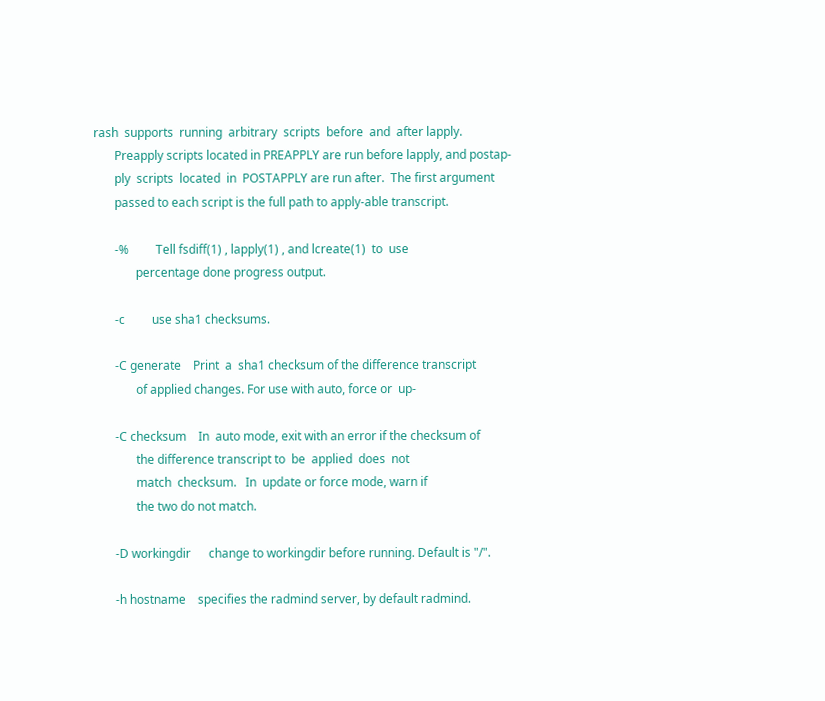rash  supports  running  arbitrary  scripts  before  and  after lapply.
       Preapply scripts located in PREAPPLY are run before lapply, and postap-
       ply  scripts  located  in  POSTAPPLY are run after.  The first argument
       passed to each script is the full path to apply-able transcript.

       -%         Tell fsdiff(1) , lapply(1) , and lcreate(1)  to  use
              percentage done progress output.

       -c         use sha1 checksums.

       -C generate    Print  a  sha1 checksum of the difference transcript
              of applied changes. For use with auto, force or  up-

       -C checksum    In  auto mode, exit with an error if the checksum of
              the difference transcript to  be  applied  does  not
              match  checksum.   In  update or force mode, warn if
              the two do not match.

       -D workingdir      change to workingdir before running. Default is "/".

       -h hostname    specifies the radmind server, by default radmind.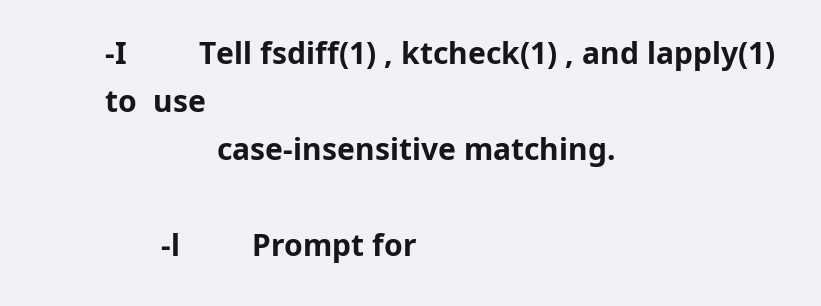-I         Tell fsdiff(1) , ktcheck(1) , and lapply(1)  to  use
              case-insensitive matching.

       -l         Prompt for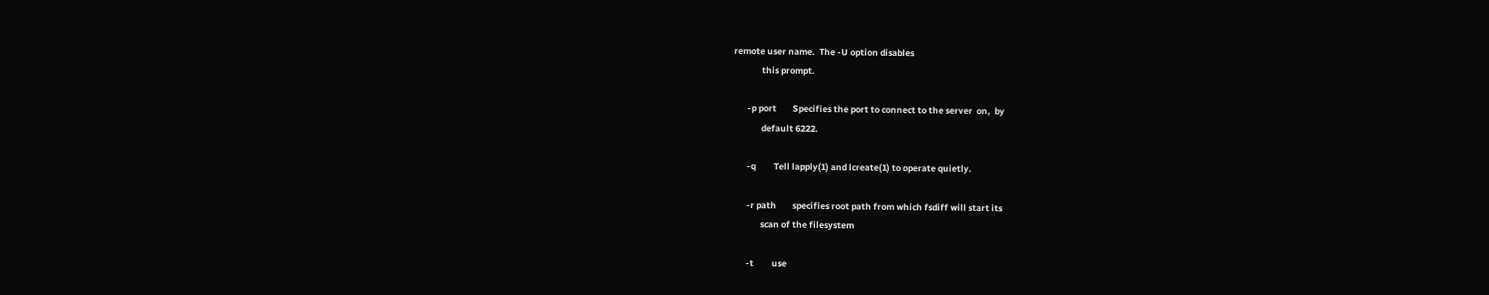remote user name.  The -U option disables
              this prompt.

       -p port        Specifies the port to connect to the server  on,  by
              default 6222.

       -q         Tell lapply(1) and lcreate(1) to operate quietly.

       -r path        specifies root path from which fsdiff will start its
              scan of the filesystem

       -t         use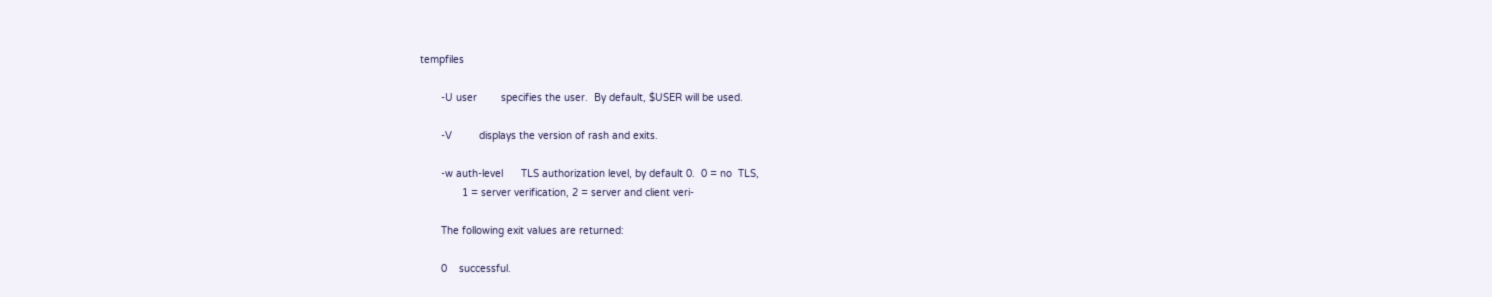tempfiles

       -U user        specifies the user.  By default, $USER will be used.

       -V         displays the version of rash and exits.

       -w auth-level      TLS authorization level, by default 0.  0 = no  TLS,
              1 = server verification, 2 = server and client veri-

       The following exit values are returned:

       0    successful.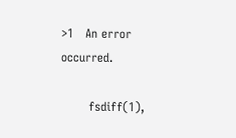>1   An error occurred.

       fsdiff(1),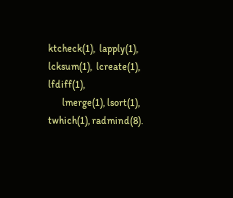ktcheck(1),  lapply(1),  lcksum(1),  lcreate(1),  lfdiff(1),
       lmerge(1), lsort(1), twhich(1), radmind(8).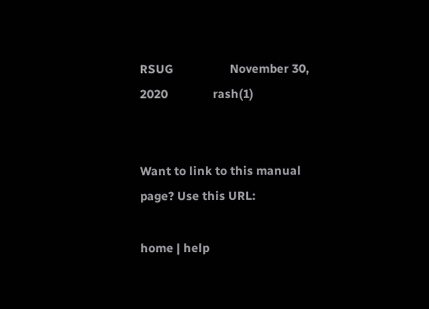RSUG                   November 30, 2020               rash(1)


Want to link to this manual page? Use this URL:

home | help